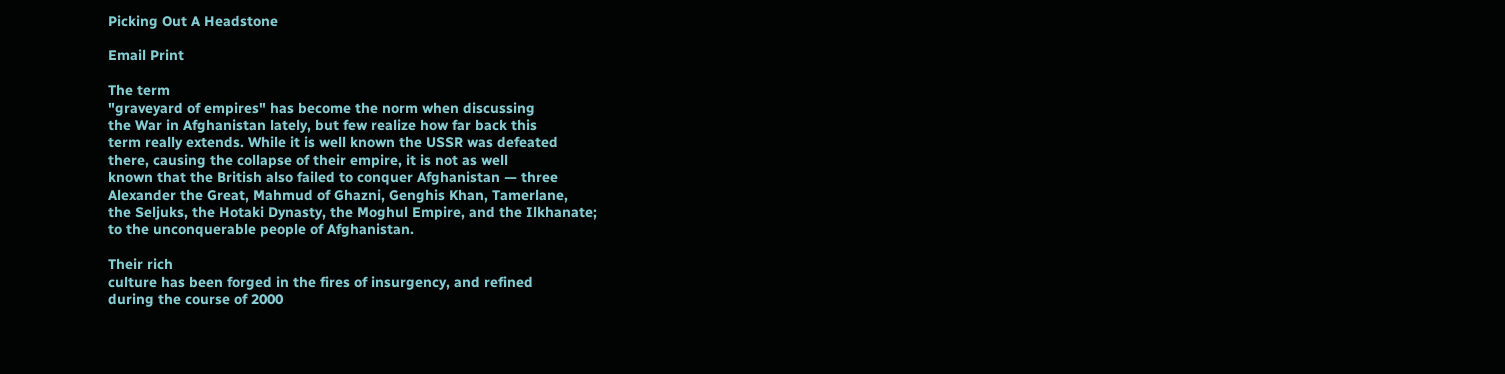Picking Out A Headstone

Email Print

The term
"graveyard of empires" has become the norm when discussing
the War in Afghanistan lately, but few realize how far back this
term really extends. While it is well known the USSR was defeated
there, causing the collapse of their empire, it is not as well
known that the British also failed to conquer Afghanistan — three
Alexander the Great, Mahmud of Ghazni, Genghis Khan, Tamerlane,
the Seljuks, the Hotaki Dynasty, the Moghul Empire, and the Ilkhanate;
to the unconquerable people of Afghanistan.

Their rich
culture has been forged in the fires of insurgency, and refined
during the course of 2000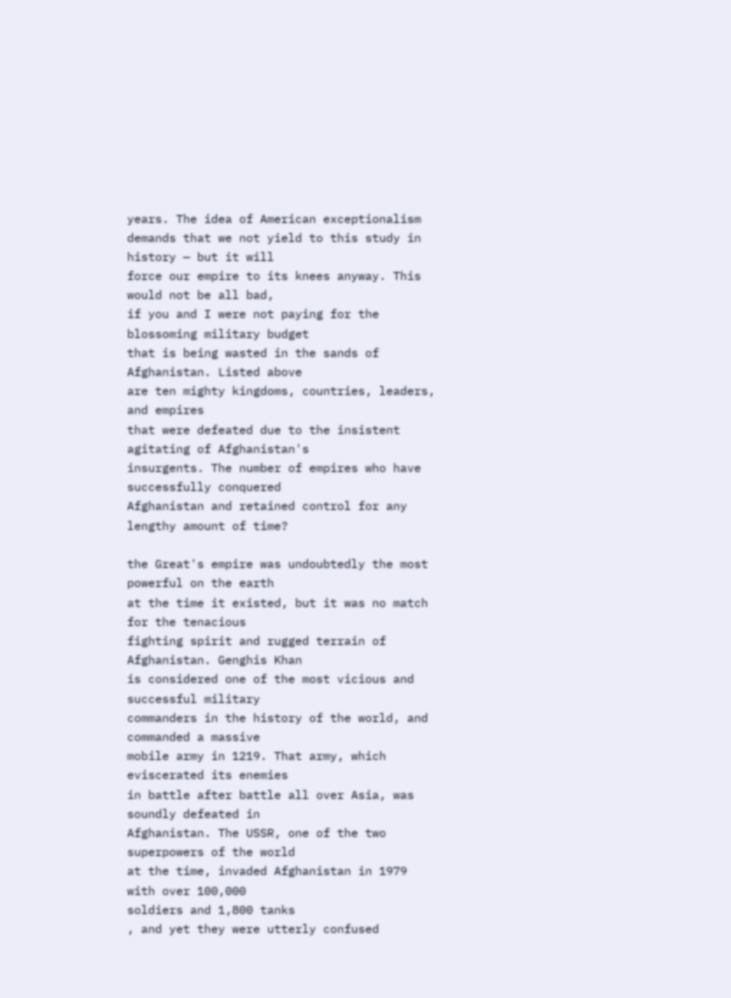years. The idea of American exceptionalism
demands that we not yield to this study in history — but it will
force our empire to its knees anyway. This would not be all bad,
if you and I were not paying for the blossoming military budget
that is being wasted in the sands of Afghanistan. Listed above
are ten mighty kingdoms, countries, leaders, and empires
that were defeated due to the insistent agitating of Afghanistan's
insurgents. The number of empires who have successfully conquered
Afghanistan and retained control for any lengthy amount of time?

the Great's empire was undoubtedly the most powerful on the earth
at the time it existed, but it was no match for the tenacious
fighting spirit and rugged terrain of Afghanistan. Genghis Khan
is considered one of the most vicious and successful military
commanders in the history of the world, and commanded a massive
mobile army in 1219. That army, which eviscerated its enemies
in battle after battle all over Asia, was soundly defeated in
Afghanistan. The USSR, one of the two superpowers of the world
at the time, invaded Afghanistan in 1979 with over 100,000
soldiers and 1,800 tanks
, and yet they were utterly confused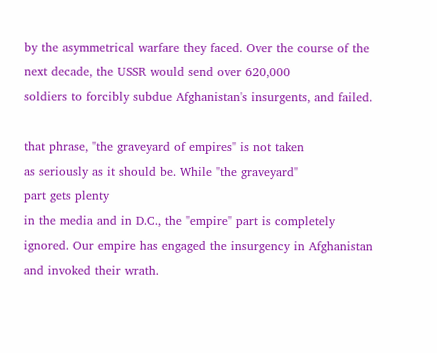by the asymmetrical warfare they faced. Over the course of the
next decade, the USSR would send over 620,000
soldiers to forcibly subdue Afghanistan's insurgents, and failed.

that phrase, "the graveyard of empires" is not taken
as seriously as it should be. While "the graveyard"
part gets plenty
in the media and in D.C., the "empire" part is completely
ignored. Our empire has engaged the insurgency in Afghanistan
and invoked their wrath.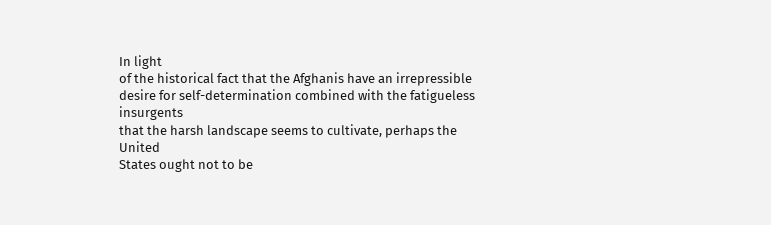In light
of the historical fact that the Afghanis have an irrepressible
desire for self-determination combined with the fatigueless insurgents
that the harsh landscape seems to cultivate, perhaps the United
States ought not to be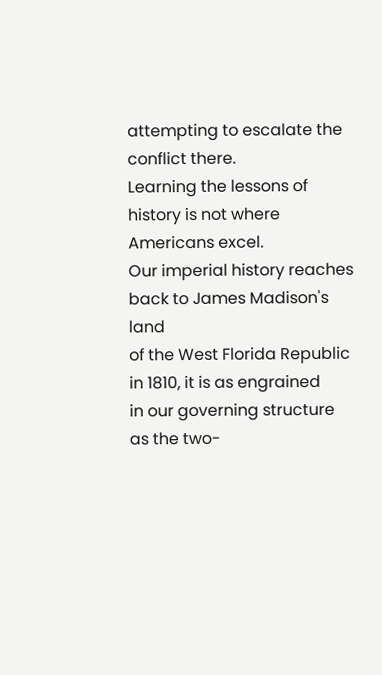attempting to escalate the conflict there.
Learning the lessons of history is not where Americans excel.
Our imperial history reaches back to James Madison's land
of the West Florida Republic in 1810, it is as engrained
in our governing structure as the two-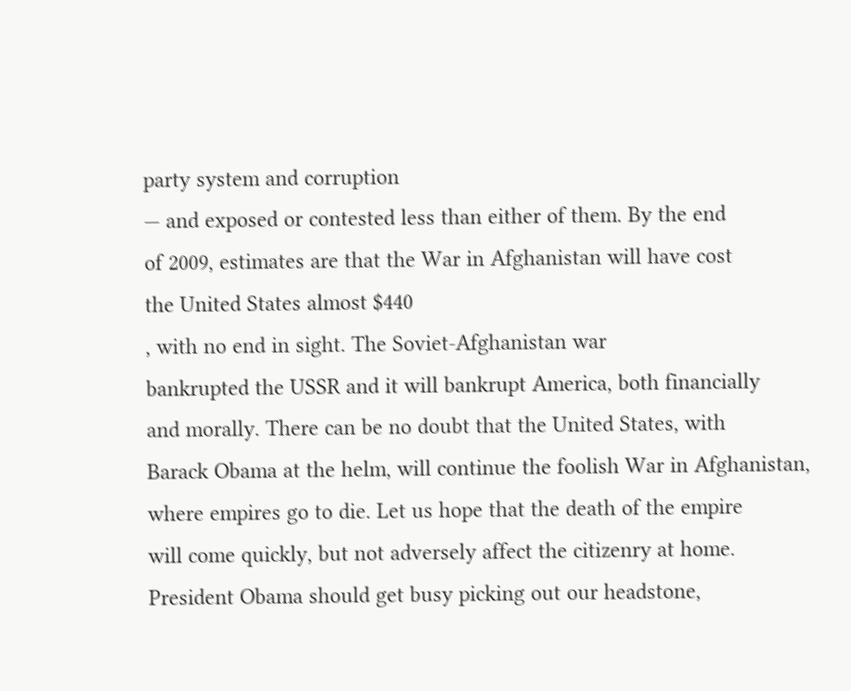party system and corruption
— and exposed or contested less than either of them. By the end
of 2009, estimates are that the War in Afghanistan will have cost
the United States almost $440
, with no end in sight. The Soviet-Afghanistan war
bankrupted the USSR and it will bankrupt America, both financially
and morally. There can be no doubt that the United States, with
Barack Obama at the helm, will continue the foolish War in Afghanistan,
where empires go to die. Let us hope that the death of the empire
will come quickly, but not adversely affect the citizenry at home.
President Obama should get busy picking out our headstone,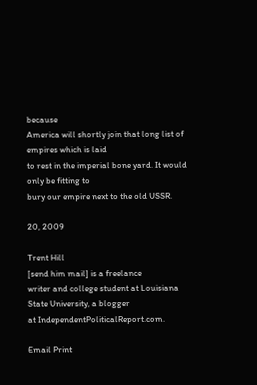because
America will shortly join that long list of empires which is laid
to rest in the imperial bone yard. It would only be fitting to
bury our empire next to the old USSR.

20, 2009

Trent Hill
[send him mail] is a freelance
writer and college student at Louisiana State University, a blogger
at IndependentPoliticalReport.com.

Email Print